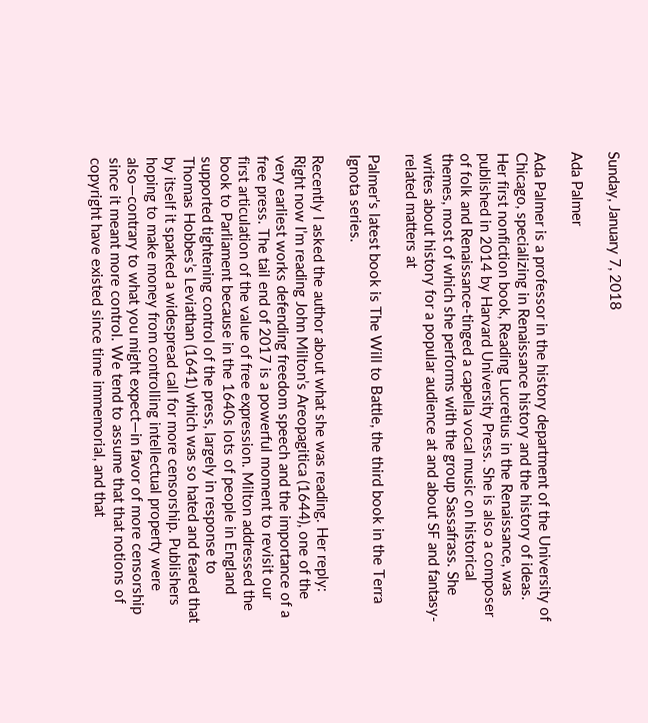Sunday, January 7, 2018

Ada Palmer

Ada Palmer is a professor in the history department of the University of Chicago, specializing in Renaissance history and the history of ideas. Her first nonfiction book, Reading Lucretius in the Renaissance, was published in 2014 by Harvard University Press. She is also a composer of folk and Renaissance-tinged a capella vocal music on historical themes, most of which she performs with the group Sassafrass. She writes about history for a popular audience at and about SF and fantasy-related matters at

Palmer's latest book is The Will to Battle, the third book in the Terra Ignota series.

Recently I asked the author about what she was reading. Her reply:
Right now I’m reading John Milton’s Areopagitica (1644), one of the very earliest works defending freedom speech and the importance of a free press. The tail end of 2017 is a powerful moment to revisit our first articulation of the value of free expression. Milton addressed the book to Parliament because in the 1640s lots of people in England supported tightening control of the press, largely in response to Thomas Hobbes’s Leviathan (1641) which was so hated and feared that by itself it sparked a widespread call for more censorship. Publishers hoping to make money from controlling intellectual property were also—contrary to what you might expect—in favor of more censorship since it meant more control. We tend to assume that that notions of copyright have existed since time immemorial, and that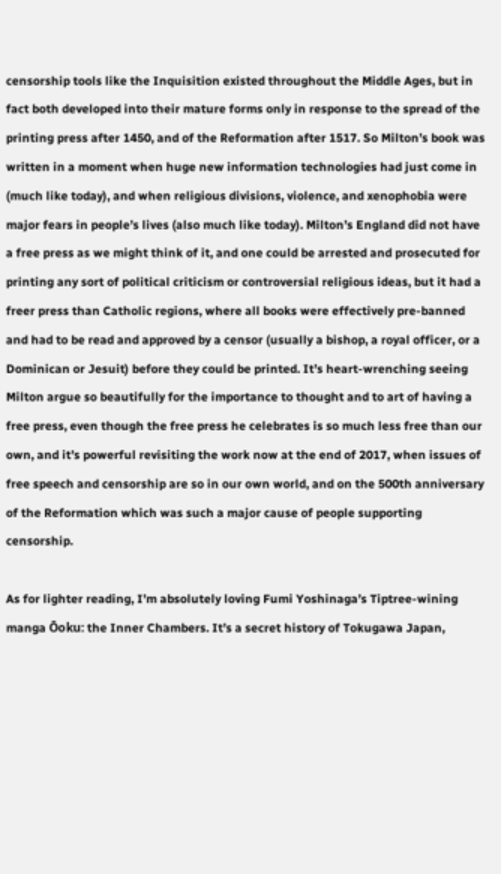censorship tools like the Inquisition existed throughout the Middle Ages, but in fact both developed into their mature forms only in response to the spread of the printing press after 1450, and of the Reformation after 1517. So Milton’s book was written in a moment when huge new information technologies had just come in (much like today), and when religious divisions, violence, and xenophobia were major fears in people’s lives (also much like today). Milton’s England did not have a free press as we might think of it, and one could be arrested and prosecuted for printing any sort of political criticism or controversial religious ideas, but it had a freer press than Catholic regions, where all books were effectively pre-banned and had to be read and approved by a censor (usually a bishop, a royal officer, or a Dominican or Jesuit) before they could be printed. It’s heart-wrenching seeing Milton argue so beautifully for the importance to thought and to art of having a free press, even though the free press he celebrates is so much less free than our own, and it’s powerful revisiting the work now at the end of 2017, when issues of free speech and censorship are so in our own world, and on the 500th anniversary of the Reformation which was such a major cause of people supporting censorship.

As for lighter reading, I’m absolutely loving Fumi Yoshinaga’s Tiptree-wining manga Ōoku: the Inner Chambers. It’s a secret history of Tokugawa Japan,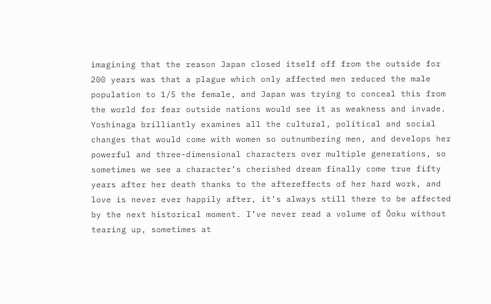imagining that the reason Japan closed itself off from the outside for 200 years was that a plague which only affected men reduced the male population to 1/5 the female, and Japan was trying to conceal this from the world for fear outside nations would see it as weakness and invade. Yoshinaga brilliantly examines all the cultural, political and social changes that would come with women so outnumbering men, and develops her powerful and three-dimensional characters over multiple generations, so sometimes we see a character’s cherished dream finally come true fifty years after her death thanks to the aftereffects of her hard work, and love is never ever happily after, it’s always still there to be affected by the next historical moment. I’ve never read a volume of Ōoku without tearing up, sometimes at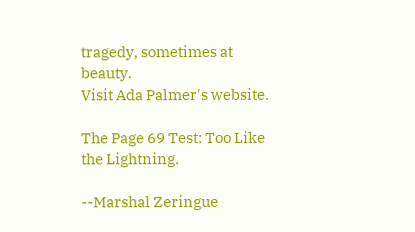tragedy, sometimes at beauty.
Visit Ada Palmer's website.

The Page 69 Test: Too Like the Lightning.

--Marshal Zeringue